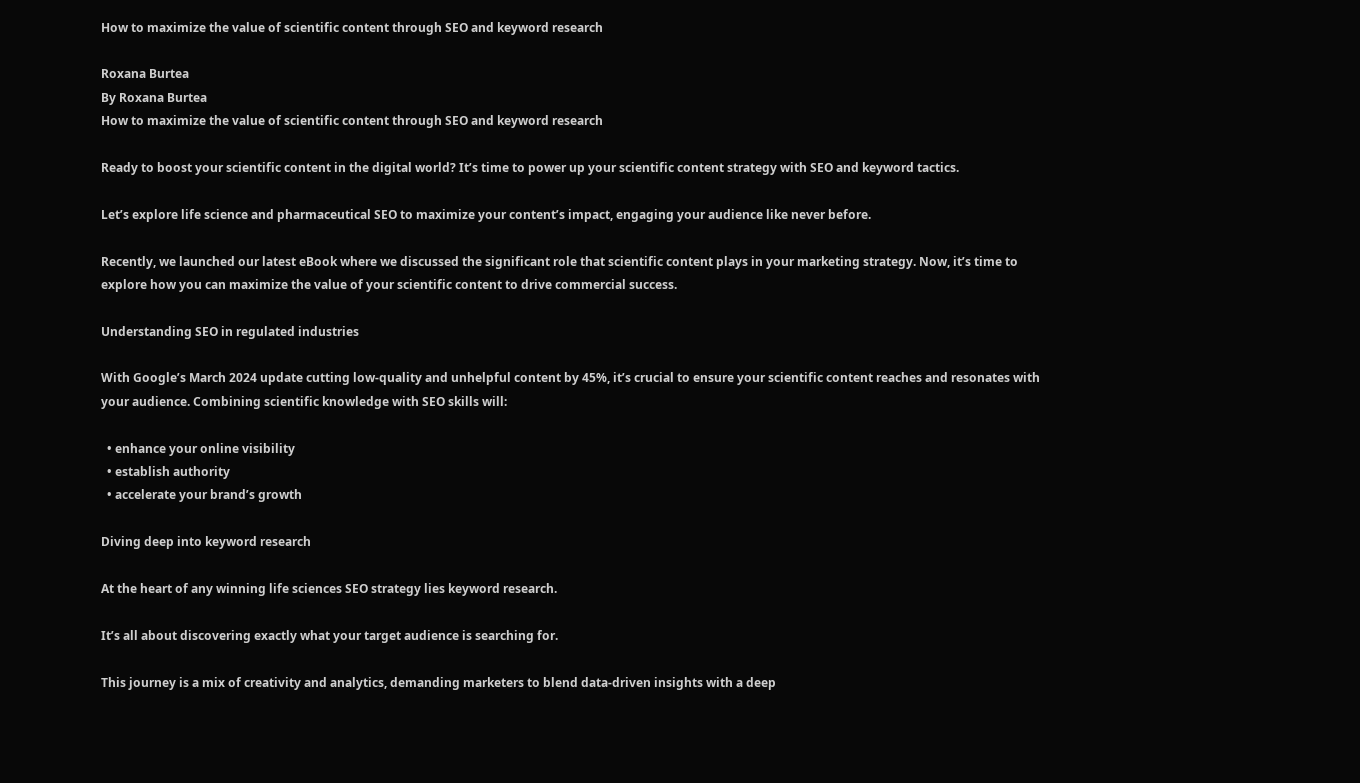How to maximize the value of scientific content through SEO and keyword research

Roxana Burtea
By Roxana Burtea
How to maximize the value of scientific content through SEO and keyword research

Ready to boost your scientific content in the digital world? It’s time to power up your scientific content strategy with SEO and keyword tactics.

Let’s explore life science and pharmaceutical SEO to maximize your content’s impact, engaging your audience like never before.

Recently, we launched our latest eBook where we discussed the significant role that scientific content plays in your marketing strategy. Now, it’s time to explore how you can maximize the value of your scientific content to drive commercial success.

Understanding SEO in regulated industries

With Google’s March 2024 update cutting low-quality and unhelpful content by 45%, it’s crucial to ensure your scientific content reaches and resonates with your audience. Combining scientific knowledge with SEO skills will:

  • enhance your online visibility
  • establish authority
  • accelerate your brand’s growth

Diving deep into keyword research

At the heart of any winning life sciences SEO strategy lies keyword research.

It’s all about discovering exactly what your target audience is searching for.

This journey is a mix of creativity and analytics, demanding marketers to blend data-driven insights with a deep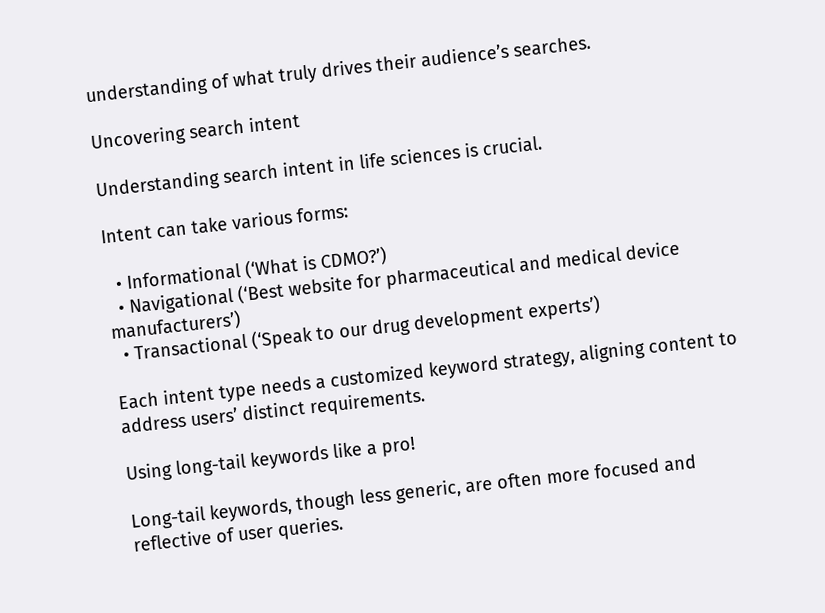understanding of what truly drives their audience’s searches.

Uncovering search intent

Understanding search intent in life sciences is crucial.

Intent can take various forms:

  • Informational (‘What is CDMO?’)
  • Navigational (‘Best website for pharmaceutical and medical device manufacturers’)
  • Transactional (‘Speak to our drug development experts’)

Each intent type needs a customized keyword strategy, aligning content to address users’ distinct requirements.

Using long-tail keywords like a pro!

Long-tail keywords, though less generic, are often more focused and reflective of user queries.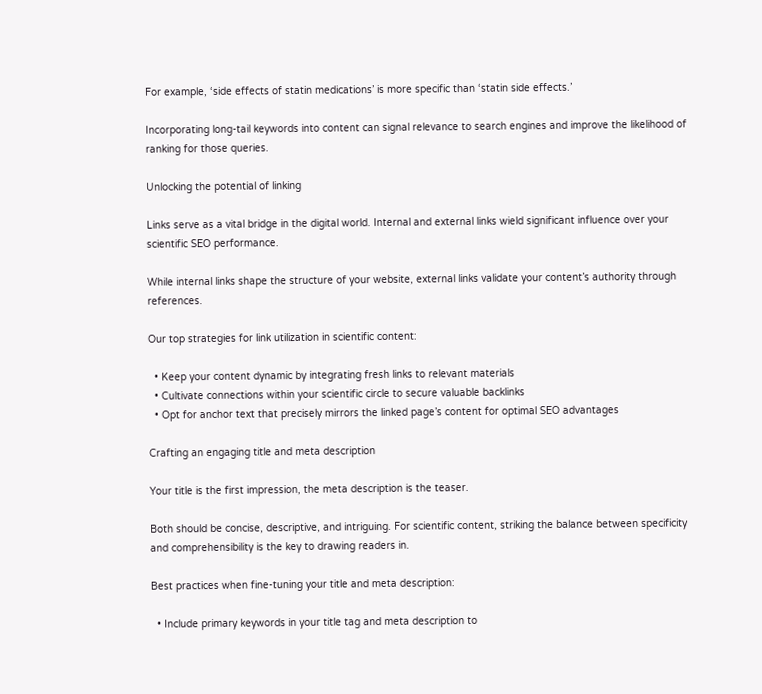For example, ‘side effects of statin medications’ is more specific than ‘statin side effects.’

Incorporating long-tail keywords into content can signal relevance to search engines and improve the likelihood of ranking for those queries.

Unlocking the potential of linking

Links serve as a vital bridge in the digital world. Internal and external links wield significant influence over your scientific SEO performance.

While internal links shape the structure of your website, external links validate your content’s authority through references.

Our top strategies for link utilization in scientific content:

  • Keep your content dynamic by integrating fresh links to relevant materials
  • Cultivate connections within your scientific circle to secure valuable backlinks
  • Opt for anchor text that precisely mirrors the linked page’s content for optimal SEO advantages

Crafting an engaging title and meta description

Your title is the first impression, the meta description is the teaser.

Both should be concise, descriptive, and intriguing. For scientific content, striking the balance between specificity and comprehensibility is the key to drawing readers in.

Best practices when fine-tuning your title and meta description:

  • Include primary keywords in your title tag and meta description to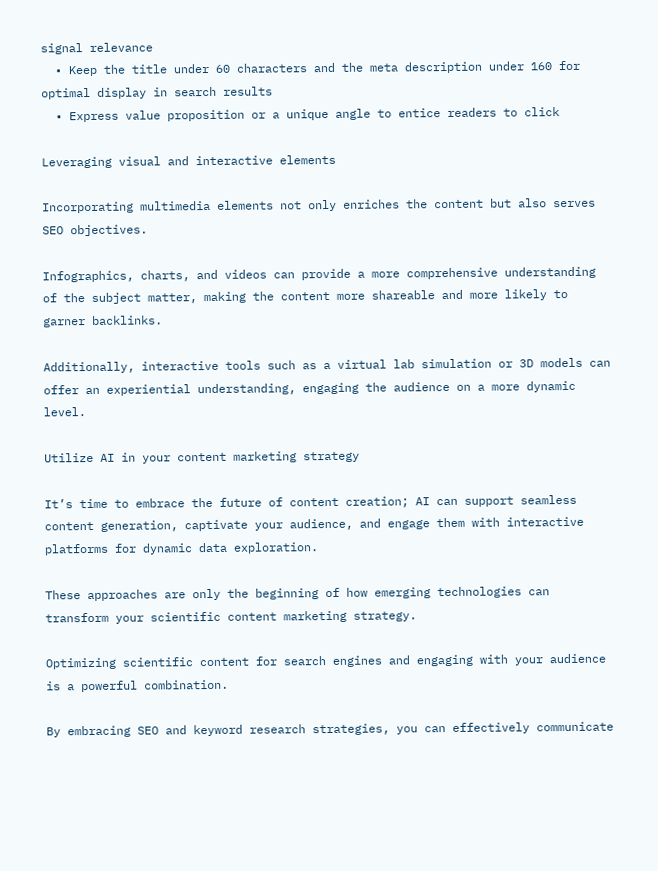signal relevance
  • Keep the title under 60 characters and the meta description under 160 for optimal display in search results
  • Express value proposition or a unique angle to entice readers to click

Leveraging visual and interactive elements

Incorporating multimedia elements not only enriches the content but also serves SEO objectives.

Infographics, charts, and videos can provide a more comprehensive understanding of the subject matter, making the content more shareable and more likely to garner backlinks.

Additionally, interactive tools such as a virtual lab simulation or 3D models can offer an experiential understanding, engaging the audience on a more dynamic level.

Utilize AI in your content marketing strategy

It’s time to embrace the future of content creation; AI can support seamless content generation, captivate your audience, and engage them with interactive platforms for dynamic data exploration.

These approaches are only the beginning of how emerging technologies can transform your scientific content marketing strategy.

Optimizing scientific content for search engines and engaging with your audience is a powerful combination.

By embracing SEO and keyword research strategies, you can effectively communicate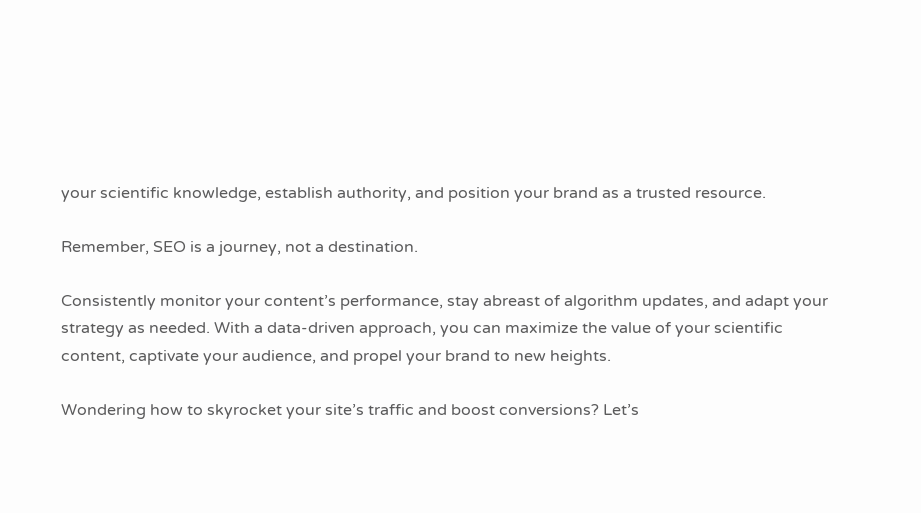your scientific knowledge, establish authority, and position your brand as a trusted resource.

Remember, SEO is a journey, not a destination.

Consistently monitor your content’s performance, stay abreast of algorithm updates, and adapt your strategy as needed. With a data-driven approach, you can maximize the value of your scientific content, captivate your audience, and propel your brand to new heights.

Wondering how to skyrocket your site’s traffic and boost conversions? Let’s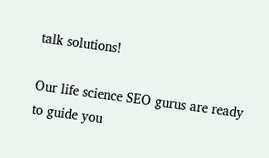talk solutions!

Our life science SEO gurus are ready to guide you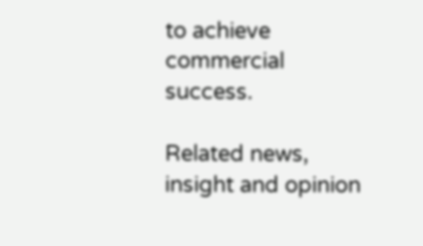to achieve commercial success.

Related news, insight and opinion